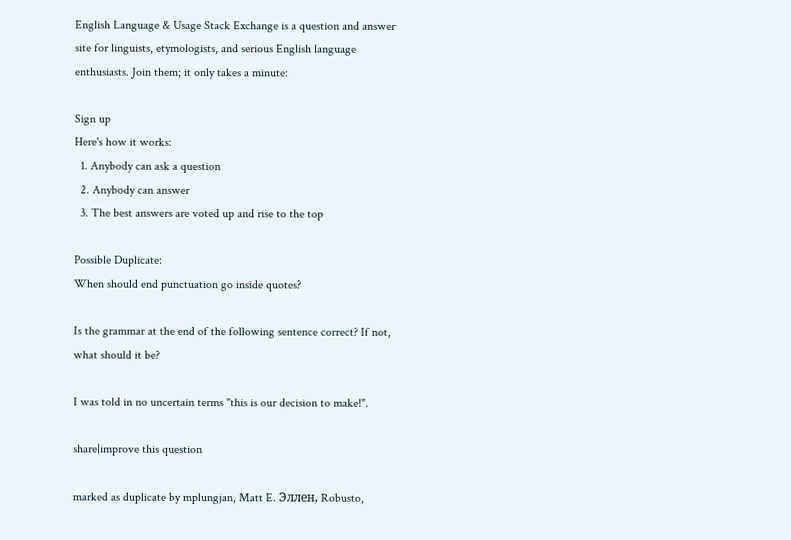English Language & Usage Stack Exchange is a question and answer site for linguists, etymologists, and serious English language enthusiasts. Join them; it only takes a minute:

Sign up
Here's how it works:
  1. Anybody can ask a question
  2. Anybody can answer
  3. The best answers are voted up and rise to the top

Possible Duplicate:
When should end punctuation go inside quotes?

Is the grammar at the end of the following sentence correct? If not, what should it be?

I was told in no uncertain terms "this is our decision to make!".

share|improve this question

marked as duplicate by mplungjan, Matt E. Эллен, Robusto,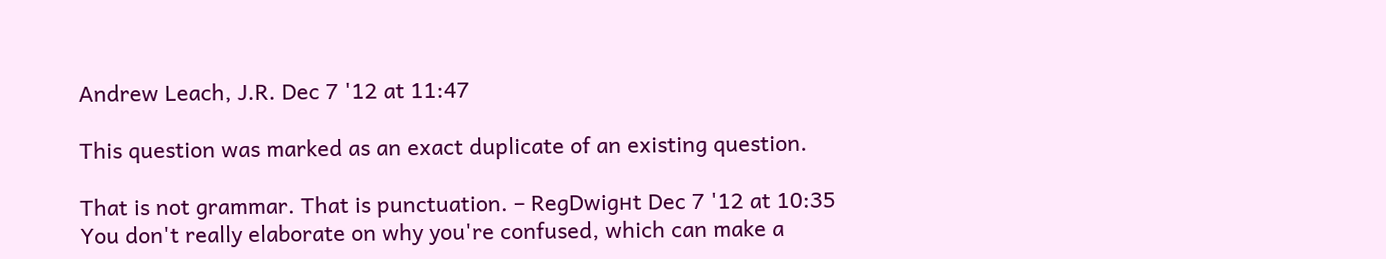Andrew Leach, J.R. Dec 7 '12 at 11:47

This question was marked as an exact duplicate of an existing question.

That is not grammar. That is punctuation. – RegDwigнt Dec 7 '12 at 10:35
You don't really elaborate on why you're confused, which can make a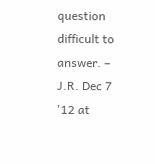question difficult to answer. – J.R. Dec 7 '12 at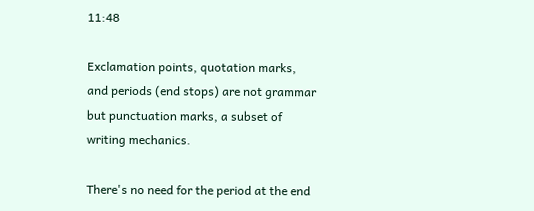11:48

Exclamation points, quotation marks, and periods (end stops) are not grammar but punctuation marks, a subset of writing mechanics.

There's no need for the period at the end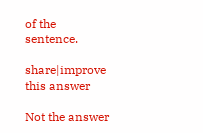of the sentence.

share|improve this answer

Not the answer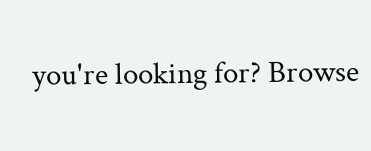you're looking for? Browse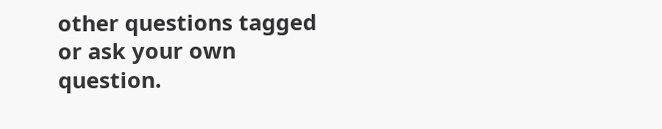other questions tagged or ask your own question.